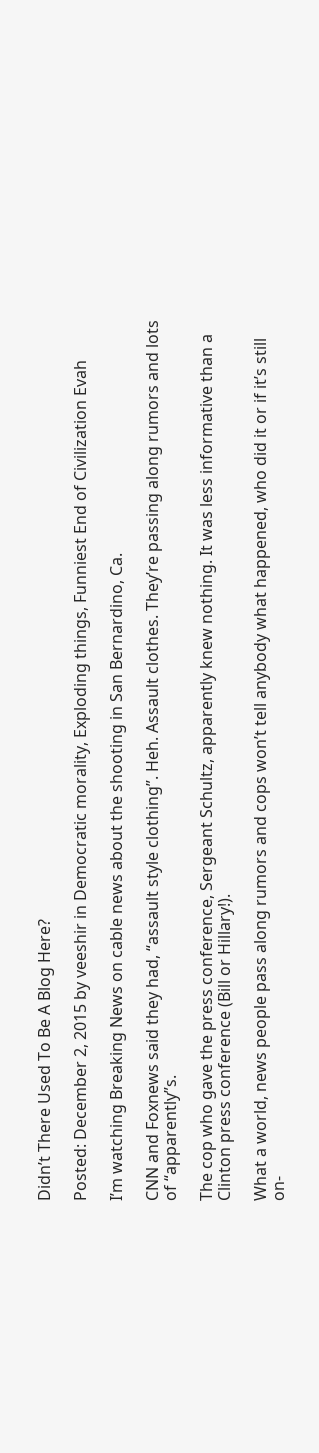Didn’t There Used To Be A Blog Here?

Posted: December 2, 2015 by veeshir in Democratic morality, Exploding things, Funniest End of Civilization Evah

I’m watching Breaking News on cable news about the shooting in San Bernardino, Ca.

CNN and Foxnews said they had, “assault style clothing”. Heh. Assault clothes. They’re passing along rumors and lots of “apparently”s.

The cop who gave the press conference, Sergeant Schultz, apparently knew nothing. It was less informative than a Clinton press conference (Bill or Hillary!).

What a world, news people pass along rumors and cops won’t tell anybody what happened, who did it or if it’s still on-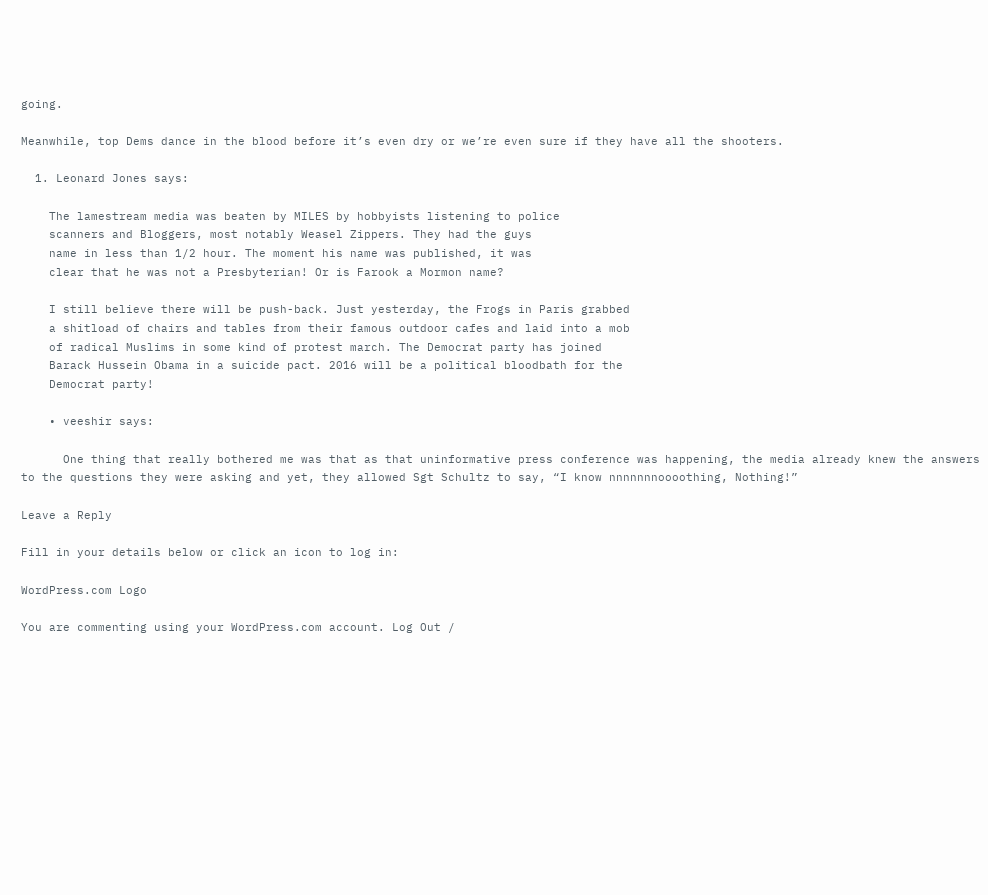going.

Meanwhile, top Dems dance in the blood before it’s even dry or we’re even sure if they have all the shooters.

  1. Leonard Jones says:

    The lamestream media was beaten by MILES by hobbyists listening to police
    scanners and Bloggers, most notably Weasel Zippers. They had the guys
    name in less than 1/2 hour. The moment his name was published, it was
    clear that he was not a Presbyterian! Or is Farook a Mormon name?

    I still believe there will be push-back. Just yesterday, the Frogs in Paris grabbed
    a shitload of chairs and tables from their famous outdoor cafes and laid into a mob
    of radical Muslims in some kind of protest march. The Democrat party has joined
    Barack Hussein Obama in a suicide pact. 2016 will be a political bloodbath for the
    Democrat party!

    • veeshir says:

      One thing that really bothered me was that as that uninformative press conference was happening, the media already knew the answers to the questions they were asking and yet, they allowed Sgt Schultz to say, “I know nnnnnnnoooothing, Nothing!”

Leave a Reply

Fill in your details below or click an icon to log in:

WordPress.com Logo

You are commenting using your WordPress.com account. Log Out /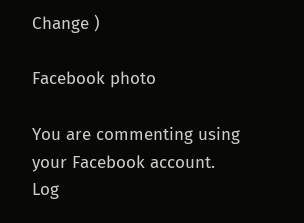Change )

Facebook photo

You are commenting using your Facebook account. Log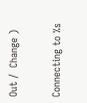Out /  Change )

Connecting to %s